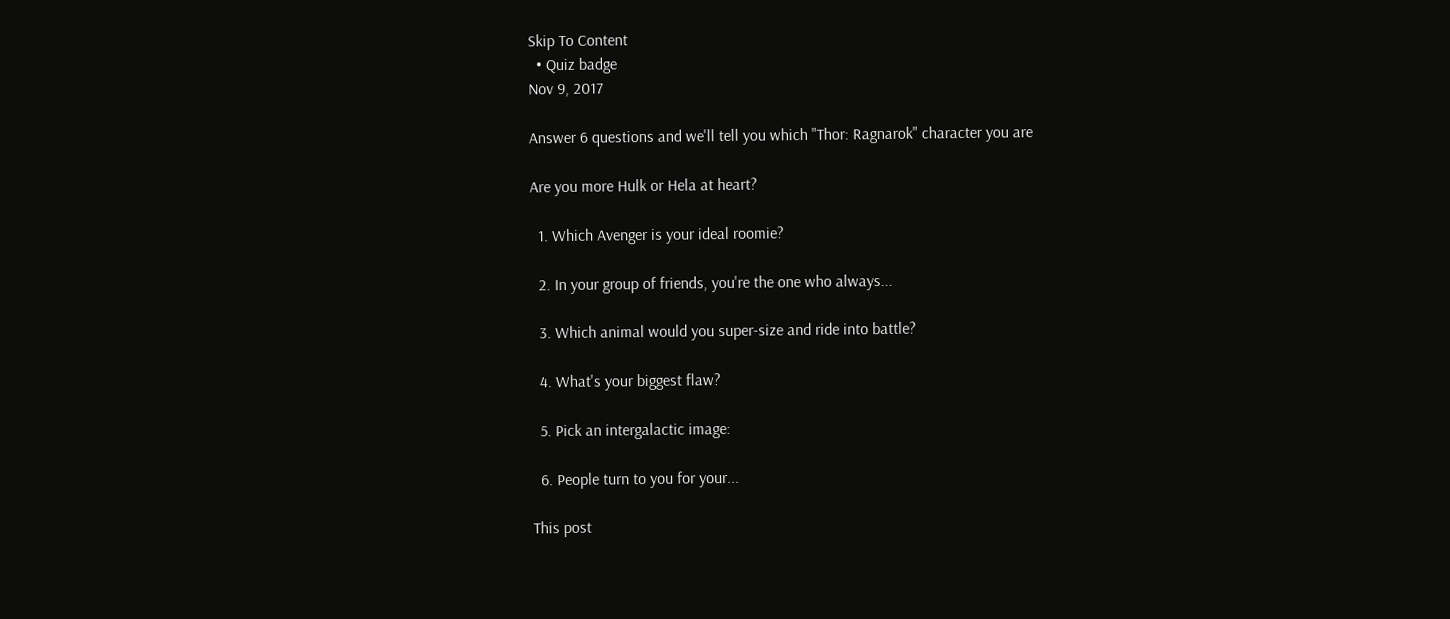Skip To Content
  • Quiz badge
Nov 9, 2017

Answer 6 questions and we'll tell you which "Thor: Ragnarok" character you are

Are you more Hulk or Hela at heart?

  1. Which Avenger is your ideal roomie?

  2. In your group of friends, you're the one who always...

  3. Which animal would you super-size and ride into battle?

  4. What's your biggest flaw?

  5. Pick an intergalactic image:

  6. People turn to you for your...

This post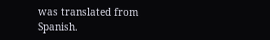was translated from Spanish.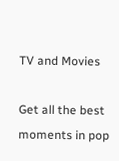TV and Movies

Get all the best moments in pop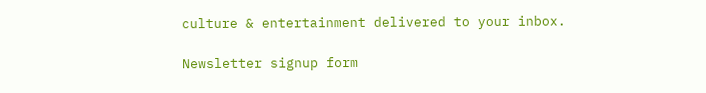culture & entertainment delivered to your inbox.

Newsletter signup form